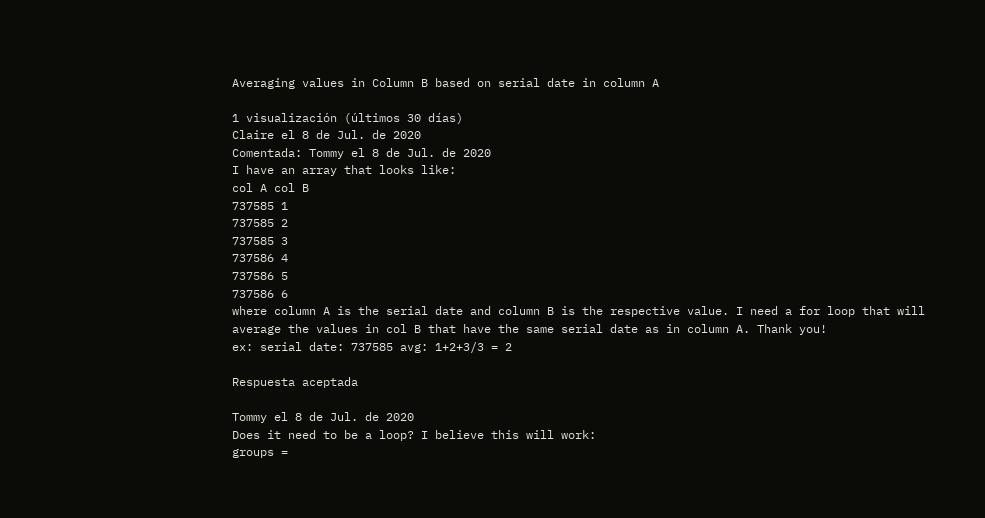Averaging values in Column B based on serial date in column A

1 visualización (últimos 30 días)
Claire el 8 de Jul. de 2020
Comentada: Tommy el 8 de Jul. de 2020
I have an array that looks like:
col A col B
737585 1
737585 2
737585 3
737586 4
737586 5
737586 6
where column A is the serial date and column B is the respective value. I need a for loop that will average the values in col B that have the same serial date as in column A. Thank you!
ex: serial date: 737585 avg: 1+2+3/3 = 2

Respuesta aceptada

Tommy el 8 de Jul. de 2020
Does it need to be a loop? I believe this will work:
groups =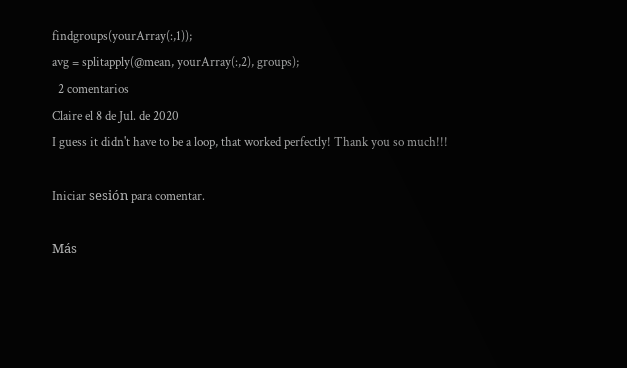findgroups(yourArray(:,1));
avg = splitapply(@mean, yourArray(:,2), groups);
  2 comentarios
Claire el 8 de Jul. de 2020
I guess it didn't have to be a loop, that worked perfectly! Thank you so much!!!

Iniciar sesión para comentar.

Más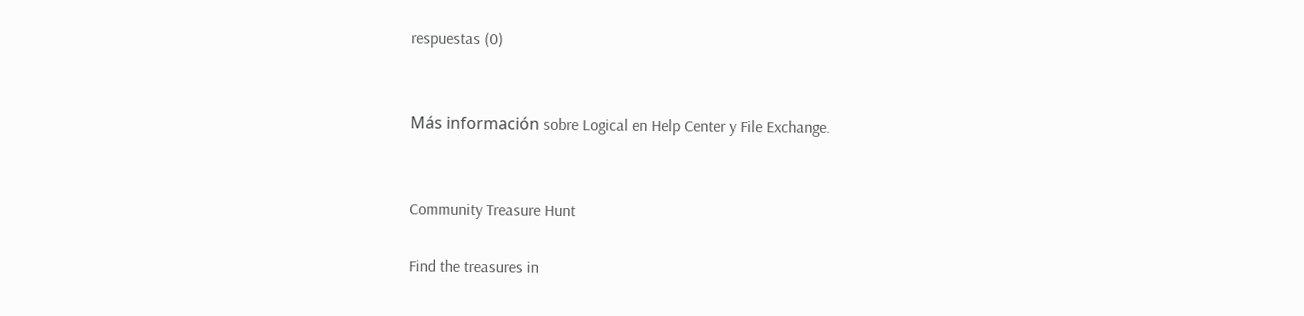respuestas (0)


Más información sobre Logical en Help Center y File Exchange.


Community Treasure Hunt

Find the treasures in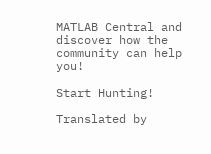MATLAB Central and discover how the community can help you!

Start Hunting!

Translated by